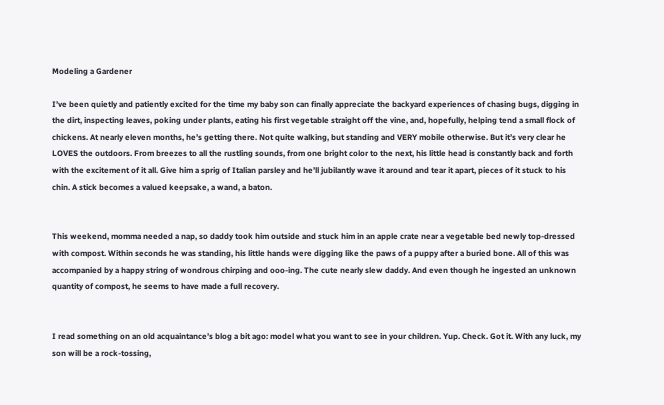Modeling a Gardener

I’ve been quietly and patiently excited for the time my baby son can finally appreciate the backyard experiences of chasing bugs, digging in the dirt, inspecting leaves, poking under plants, eating his first vegetable straight off the vine, and, hopefully, helping tend a small flock of chickens. At nearly eleven months, he’s getting there. Not quite walking, but standing and VERY mobile otherwise. But it’s very clear he LOVES the outdoors. From breezes to all the rustling sounds, from one bright color to the next, his little head is constantly back and forth with the excitement of it all. Give him a sprig of Italian parsley and he’ll jubilantly wave it around and tear it apart, pieces of it stuck to his chin. A stick becomes a valued keepsake, a wand, a baton.


This weekend, momma needed a nap, so daddy took him outside and stuck him in an apple crate near a vegetable bed newly top-dressed with compost. Within seconds he was standing, his little hands were digging like the paws of a puppy after a buried bone. All of this was accompanied by a happy string of wondrous chirping and ooo-ing. The cute nearly slew daddy. And even though he ingested an unknown quantity of compost, he seems to have made a full recovery.


I read something on an old acquaintance’s blog a bit ago: model what you want to see in your children. Yup. Check. Got it. With any luck, my son will be a rock-tossing,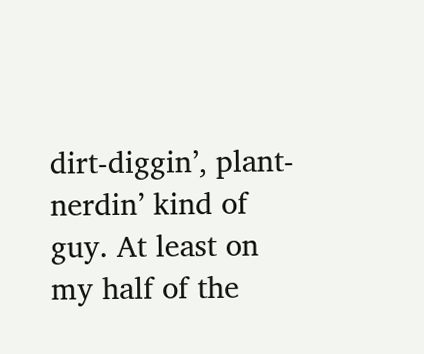dirt-diggin’, plant-nerdin’ kind of guy. At least on my half of the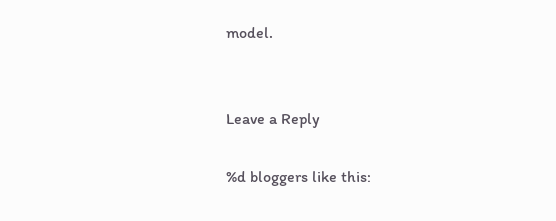model.


Leave a Reply

%d bloggers like this: